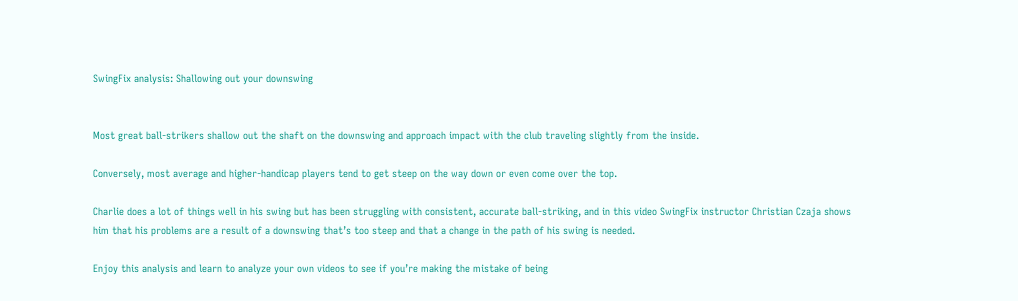SwingFix analysis: Shallowing out your downswing


Most great ball-strikers shallow out the shaft on the downswing and approach impact with the club traveling slightly from the inside.

Conversely, most average and higher-handicap players tend to get steep on the way down or even come over the top.

Charlie does a lot of things well in his swing but has been struggling with consistent, accurate ball-striking, and in this video SwingFix instructor Christian Czaja shows him that his problems are a result of a downswing that’s too steep and that a change in the path of his swing is needed.

Enjoy this analysis and learn to analyze your own videos to see if you’re making the mistake of being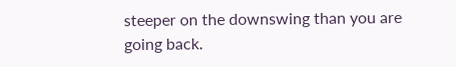steeper on the downswing than you are going back.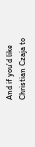And if you’d like Christian Czaja to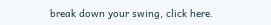break down your swing, click here.